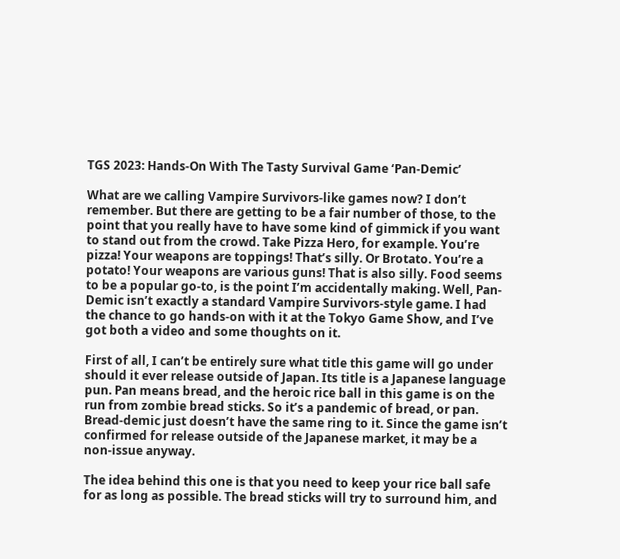TGS 2023: Hands-On With The Tasty Survival Game ‘Pan-Demic’

What are we calling Vampire Survivors-like games now? I don’t remember. But there are getting to be a fair number of those, to the point that you really have to have some kind of gimmick if you want to stand out from the crowd. Take Pizza Hero, for example. You’re pizza! Your weapons are toppings! That’s silly. Or Brotato. You’re a potato! Your weapons are various guns! That is also silly. Food seems to be a popular go-to, is the point I’m accidentally making. Well, Pan-Demic isn’t exactly a standard Vampire Survivors-style game. I had the chance to go hands-on with it at the Tokyo Game Show, and I’ve got both a video and some thoughts on it.

First of all, I can’t be entirely sure what title this game will go under should it ever release outside of Japan. Its title is a Japanese language pun. Pan means bread, and the heroic rice ball in this game is on the run from zombie bread sticks. So it’s a pandemic of bread, or pan. Bread-demic just doesn’t have the same ring to it. Since the game isn’t confirmed for release outside of the Japanese market, it may be a non-issue anyway.

The idea behind this one is that you need to keep your rice ball safe for as long as possible. The bread sticks will try to surround him, and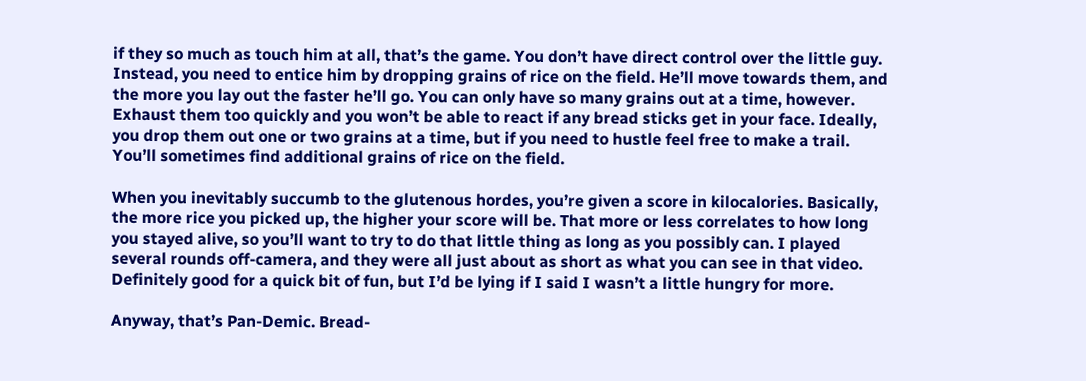if they so much as touch him at all, that’s the game. You don’t have direct control over the little guy. Instead, you need to entice him by dropping grains of rice on the field. He’ll move towards them, and the more you lay out the faster he’ll go. You can only have so many grains out at a time, however. Exhaust them too quickly and you won’t be able to react if any bread sticks get in your face. Ideally, you drop them out one or two grains at a time, but if you need to hustle feel free to make a trail. You’ll sometimes find additional grains of rice on the field.

When you inevitably succumb to the glutenous hordes, you’re given a score in kilocalories. Basically, the more rice you picked up, the higher your score will be. That more or less correlates to how long you stayed alive, so you’ll want to try to do that little thing as long as you possibly can. I played several rounds off-camera, and they were all just about as short as what you can see in that video. Definitely good for a quick bit of fun, but I’d be lying if I said I wasn’t a little hungry for more.

Anyway, that’s Pan-Demic. Bread-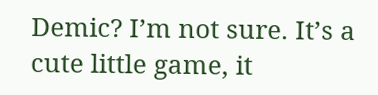Demic? I’m not sure. It’s a cute little game, it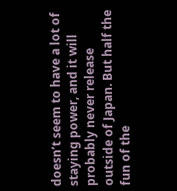doesn’t seem to have a lot of staying power, and it will probably never release outside of Japan. But half the fun of the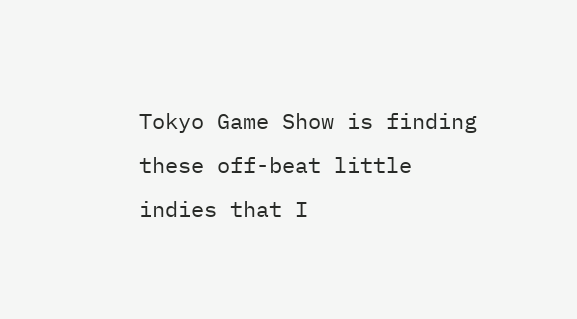Tokyo Game Show is finding these off-beat little indies that I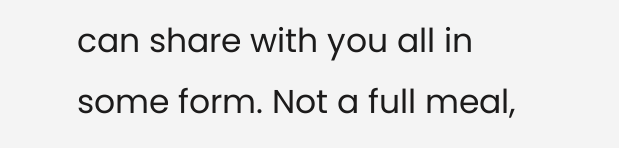can share with you all in some form. Not a full meal,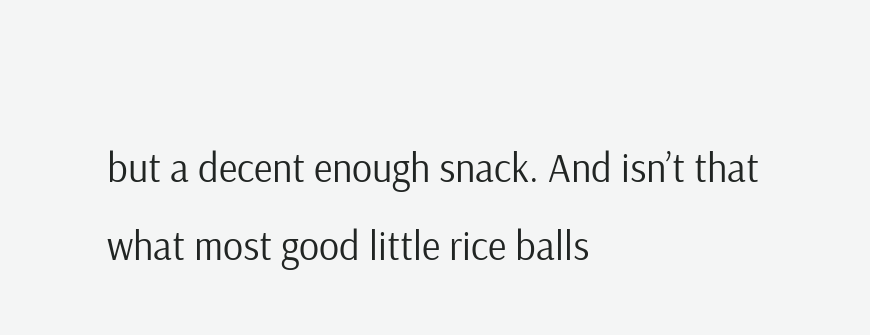but a decent enough snack. And isn’t that what most good little rice balls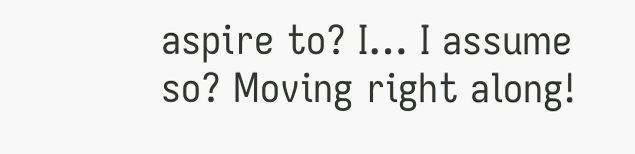aspire to? I… I assume so? Moving right along!